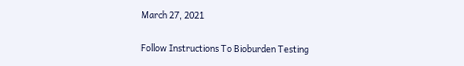March 27, 2021

Follow Instructions To Bioburden Testing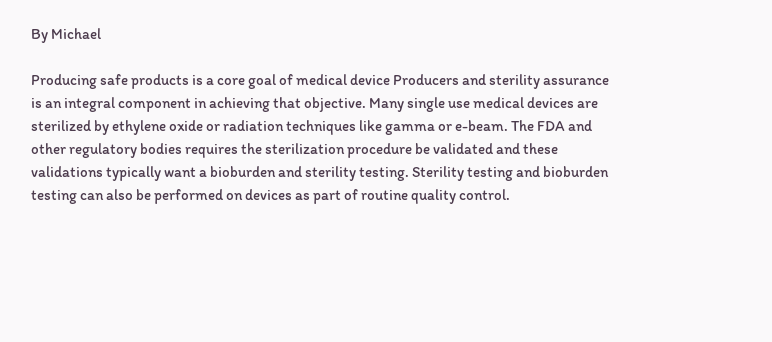By Michael

Producing safe products is a core goal of medical device Producers and sterility assurance is an integral component in achieving that objective. Many single use medical devices are sterilized by ethylene oxide or radiation techniques like gamma or e-beam. The FDA and other regulatory bodies requires the sterilization procedure be validated and these validations typically want a bioburden and sterility testing. Sterility testing and bioburden testing can also be performed on devices as part of routine quality control.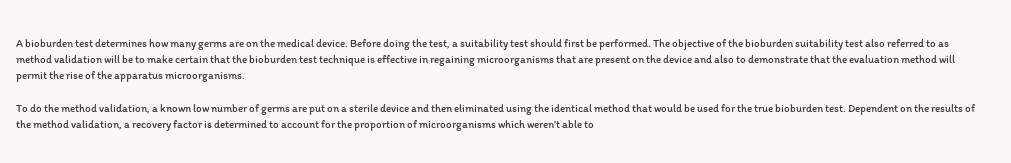A bioburden test determines how many germs are on the medical device. Before doing the test, a suitability test should first be performed. The objective of the bioburden suitability test also referred to as method validation will be to make certain that the bioburden test technique is effective in regaining microorganisms that are present on the device and also to demonstrate that the evaluation method will permit the rise of the apparatus microorganisms.

To do the method validation, a known low number of germs are put on a sterile device and then eliminated using the identical method that would be used for the true bioburden test. Dependent on the results of the method validation, a recovery factor is determined to account for the proportion of microorganisms which weren’t able to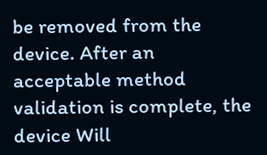be removed from the device. After an acceptable method validation is complete, the device Will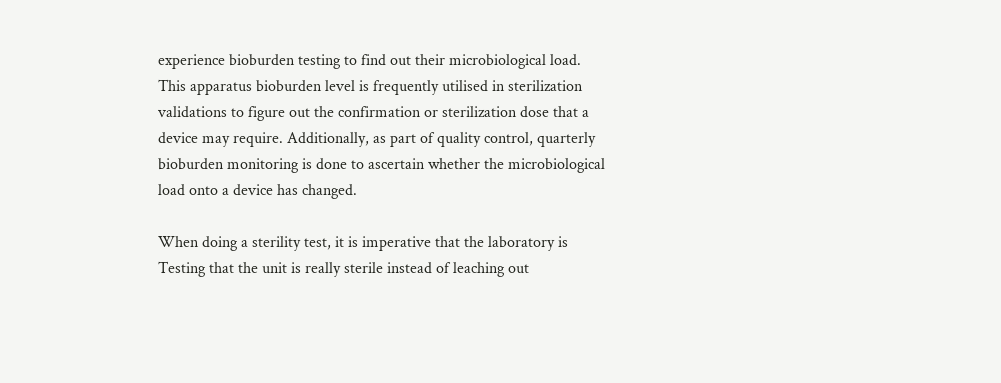experience bioburden testing to find out their microbiological load. This apparatus bioburden level is frequently utilised in sterilization validations to figure out the confirmation or sterilization dose that a device may require. Additionally, as part of quality control, quarterly bioburden monitoring is done to ascertain whether the microbiological load onto a device has changed.

When doing a sterility test, it is imperative that the laboratory is Testing that the unit is really sterile instead of leaching out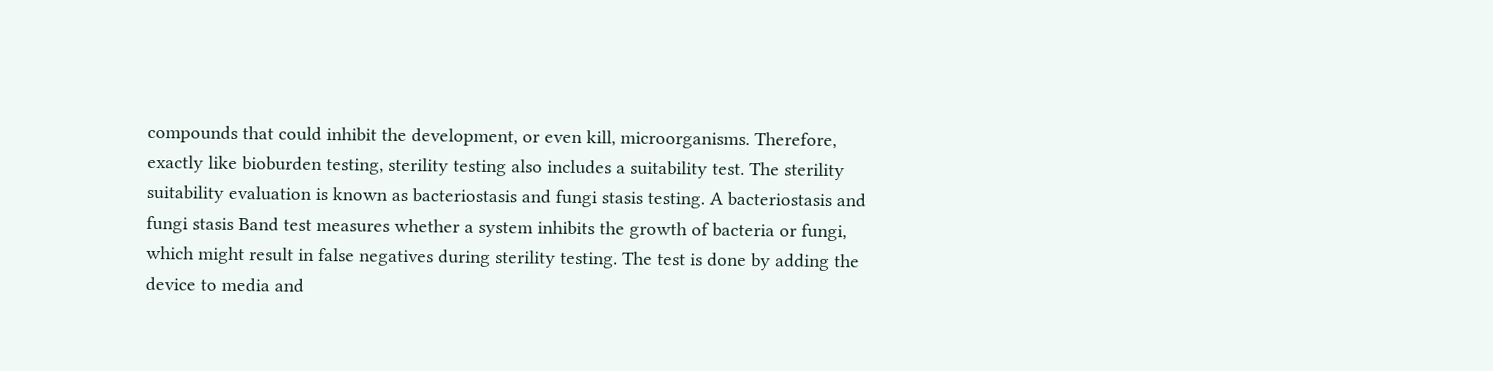compounds that could inhibit the development, or even kill, microorganisms. Therefore, exactly like bioburden testing, sterility testing also includes a suitability test. The sterility suitability evaluation is known as bacteriostasis and fungi stasis testing. A bacteriostasis and fungi stasis Band test measures whether a system inhibits the growth of bacteria or fungi, which might result in false negatives during sterility testing. The test is done by adding the device to media and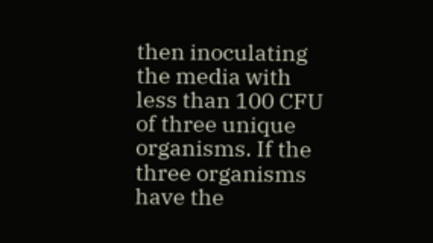then inoculating the media with less than 100 CFU of three unique organisms. If the three organisms have the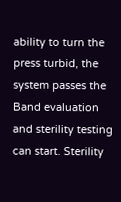ability to turn the press turbid, the system passes the Band evaluation and sterility testing can start. Sterility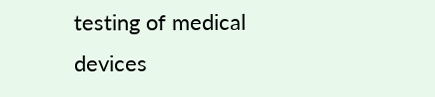testing of medical devices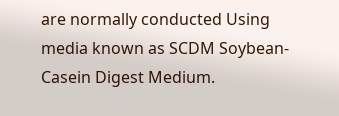are normally conducted Using media known as SCDM Soybean-Casein Digest Medium.